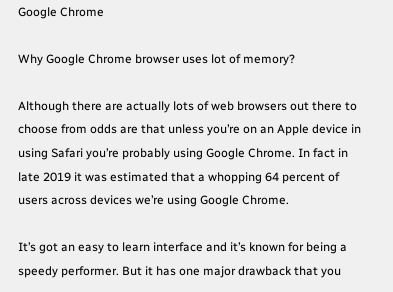Google Chrome

Why Google Chrome browser uses lot of memory?

Although there are actually lots of web browsers out there to choose from odds are that unless you’re on an Apple device in using Safari you’re probably using Google Chrome. In fact in late 2019 it was estimated that a whopping 64 percent of users across devices we’re using Google Chrome.

It’s got an easy to learn interface and it’s known for being a speedy performer. But it has one major drawback that you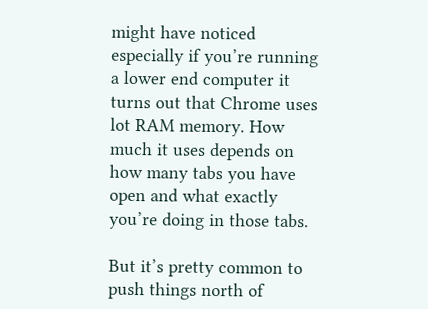might have noticed especially if you’re running a lower end computer it turns out that Chrome uses lot RAM memory. How much it uses depends on how many tabs you have open and what exactly you’re doing in those tabs.

But it’s pretty common to push things north of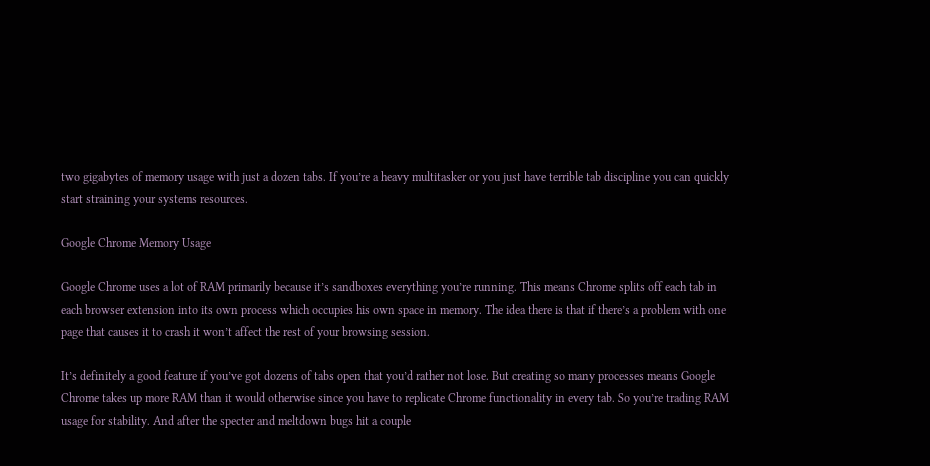two gigabytes of memory usage with just a dozen tabs. If you’re a heavy multitasker or you just have terrible tab discipline you can quickly start straining your systems resources.

Google Chrome Memory Usage

Google Chrome uses a lot of RAM primarily because it’s sandboxes everything you’re running. This means Chrome splits off each tab in each browser extension into its own process which occupies his own space in memory. The idea there is that if there’s a problem with one page that causes it to crash it won’t affect the rest of your browsing session.

It’s definitely a good feature if you’ve got dozens of tabs open that you’d rather not lose. But creating so many processes means Google Chrome takes up more RAM than it would otherwise since you have to replicate Chrome functionality in every tab. So you’re trading RAM usage for stability. And after the specter and meltdown bugs hit a couple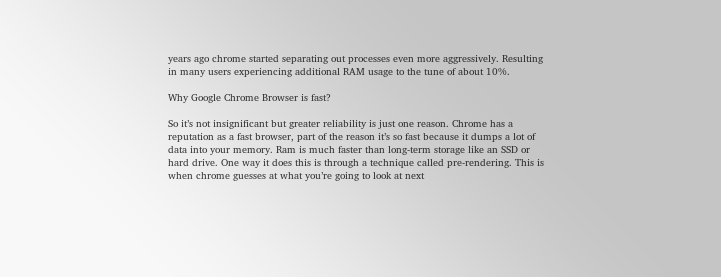years ago chrome started separating out processes even more aggressively. Resulting in many users experiencing additional RAM usage to the tune of about 10%.

Why Google Chrome Browser is fast?

So it’s not insignificant but greater reliability is just one reason. Chrome has a reputation as a fast browser, part of the reason it’s so fast because it dumps a lot of data into your memory. Ram is much faster than long-term storage like an SSD or hard drive. One way it does this is through a technique called pre-rendering. This is when chrome guesses at what you’re going to look at next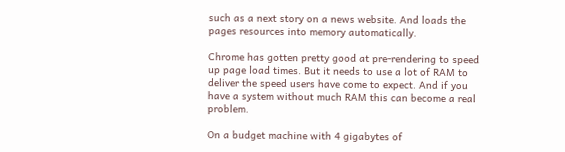such as a next story on a news website. And loads the pages resources into memory automatically.

Chrome has gotten pretty good at pre-rendering to speed up page load times. But it needs to use a lot of RAM to deliver the speed users have come to expect. And if you have a system without much RAM this can become a real problem.

On a budget machine with 4 gigabytes of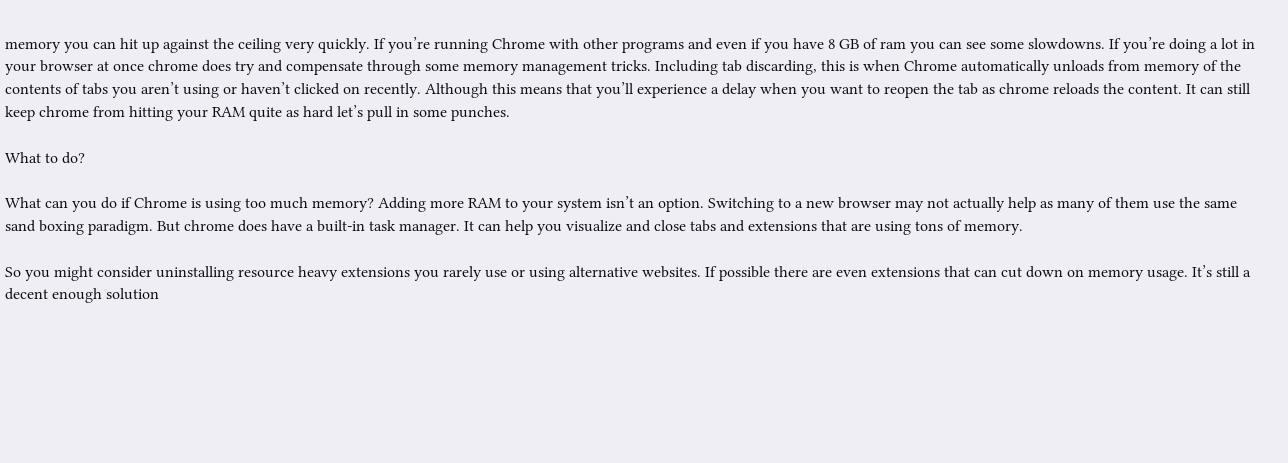memory you can hit up against the ceiling very quickly. If you’re running Chrome with other programs and even if you have 8 GB of ram you can see some slowdowns. If you’re doing a lot in your browser at once chrome does try and compensate through some memory management tricks. Including tab discarding, this is when Chrome automatically unloads from memory of the contents of tabs you aren’t using or haven’t clicked on recently. Although this means that you’ll experience a delay when you want to reopen the tab as chrome reloads the content. It can still keep chrome from hitting your RAM quite as hard let’s pull in some punches.

What to do?

What can you do if Chrome is using too much memory? Adding more RAM to your system isn’t an option. Switching to a new browser may not actually help as many of them use the same sand boxing paradigm. But chrome does have a built-in task manager. It can help you visualize and close tabs and extensions that are using tons of memory.

So you might consider uninstalling resource heavy extensions you rarely use or using alternative websites. If possible there are even extensions that can cut down on memory usage. It’s still a decent enough solution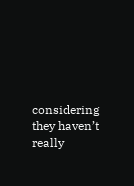considering they haven’t really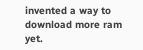invented a way to download more ram yet.